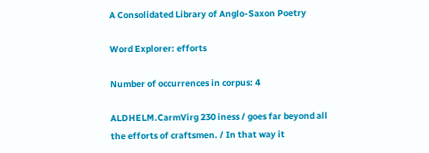A Consolidated Library of Anglo-Saxon Poetry

Word Explorer: efforts

Number of occurrences in corpus: 4

ALDHELM.CarmVirg 230 iness / goes far beyond all the efforts of craftsmen. / In that way it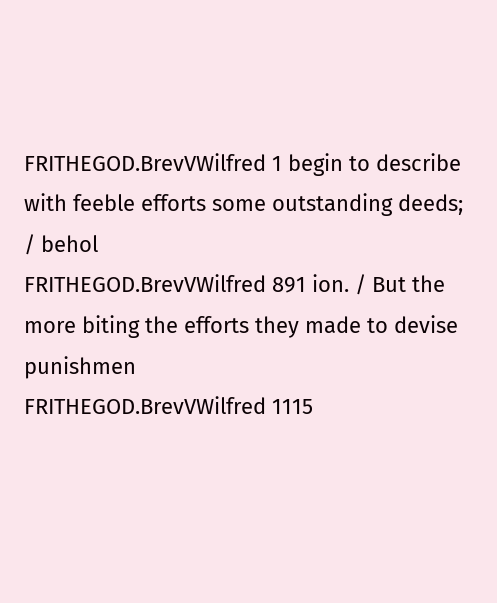FRITHEGOD.BrevVWilfred 1 begin to describe with feeble efforts some outstanding deeds; / behol
FRITHEGOD.BrevVWilfred 891 ion. / But the more biting the efforts they made to devise punishmen
FRITHEGOD.BrevVWilfred 1115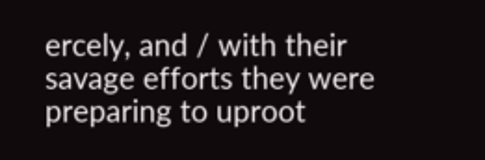ercely, and / with their savage efforts they were preparing to uproot